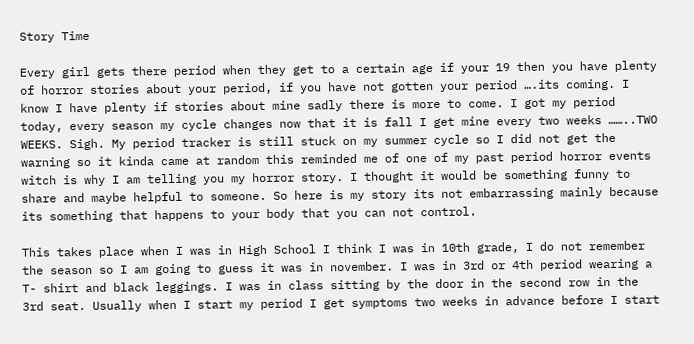Story Time

Every girl gets there period when they get to a certain age if your 19 then you have plenty of horror stories about your period, if you have not gotten your period ….its coming. I know I have plenty if stories about mine sadly there is more to come. I got my period today, every season my cycle changes now that it is fall I get mine every two weeks ……..TWO WEEKS. Sigh. My period tracker is still stuck on my summer cycle so I did not get the warning so it kinda came at random this reminded me of one of my past period horror events witch is why I am telling you my horror story. I thought it would be something funny to share and maybe helpful to someone. So here is my story its not embarrassing mainly because its something that happens to your body that you can not control.

This takes place when I was in High School I think I was in 10th grade, I do not remember the season so I am going to guess it was in november. I was in 3rd or 4th period wearing a T- shirt and black leggings. I was in class sitting by the door in the second row in the 3rd seat. Usually when I start my period I get symptoms two weeks in advance before I start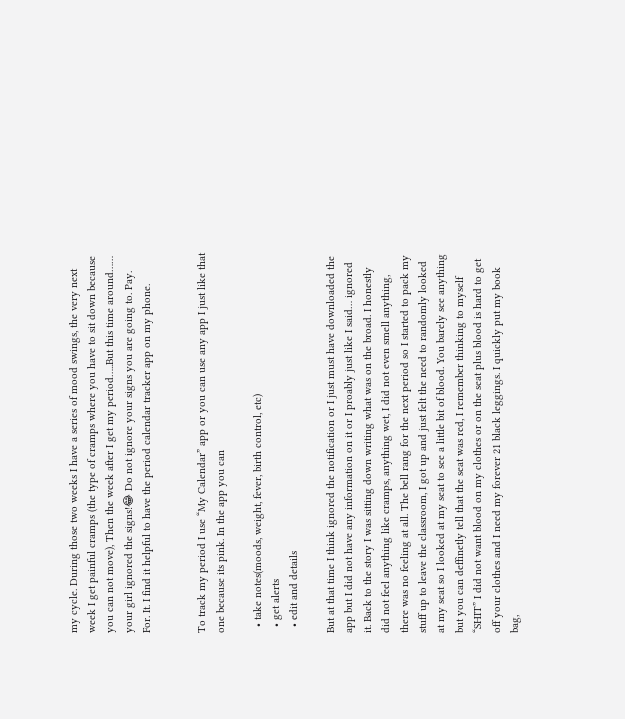my cycle. During those two weeks I have a series of mood swings, the very next week I get painful cramps (the type of cramps where you have to sit down because you can not move), Then the week after I get my period…..But this time around…… your girl ignored the signs!😂 Do not ignore your signs you are going to. Pay. For. It. I find it helpful to have the period calendar tracker app on my phone.


To track my period I use “My Calendar” app or you can use any app I just like that one because its pink. In the app you can

  • take notes(moods, weight, fever, birth control, etc)
  • get alerts
  • edit and details

But at that time I think ignored the notification or I just must have downloaded the app but I did not have any information on it or I proably just like I said… ignored it. Back to the story I was sitting down writing what was on the broad. I honestly did not feel anything like cramps, anything wet, I did not even smell anything, there was no feeling at all. The bell rang for the next period so I started to pack my stuff up to leave the classroom, I got up and just felt the need to randomly looked at my seat so I looked at my seat to see a little bit of blood. You barely see anything but you can deffinetly tell that the seat was red, I remember thinking to myself “SHIT” I did not want blood on my clothes or on the seat plus blood is hard to get off your clothes and I need my forever 21 black leggings. I quickly put my book bag,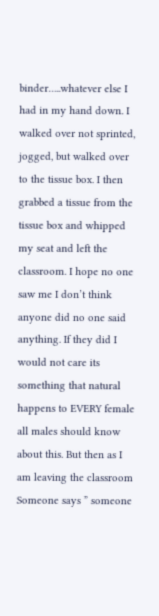binder…..whatever else I had in my hand down. I walked over not sprinted, jogged, but walked over to the tissue box. I then grabbed a tissue from the tissue box and whipped my seat and left the classroom. I hope no one saw me I don’t think anyone did no one said anything. If they did I would not care its something that natural happens to EVERY female all males should know about this. But then as I am leaving the classroom Someone says ” someone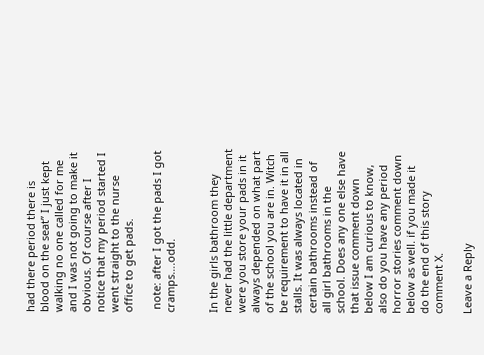had there period there is blood on the seat” I just kept walking no one called for me and I was not going to make it obvious. Of course after I notice that my period started I went straight to the nurse office to get pads.

 note: after I got the pads I got cramps….odd.


In the girls bathroom they never had the little department were you store your pads in it always depended on what part of the school you are in. Witch be requirement to have it in all stalls. It was always located in certain bathrooms instead of all girl bathrooms in the school. Does any one else have that issue comment down below I am curious to know, also do you have any period horror stories comment down below as well. if you made it do the end of this story comment X.

Leave a Reply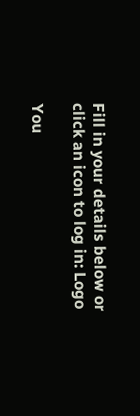Fill in your details below or click an icon to log in: Logo

You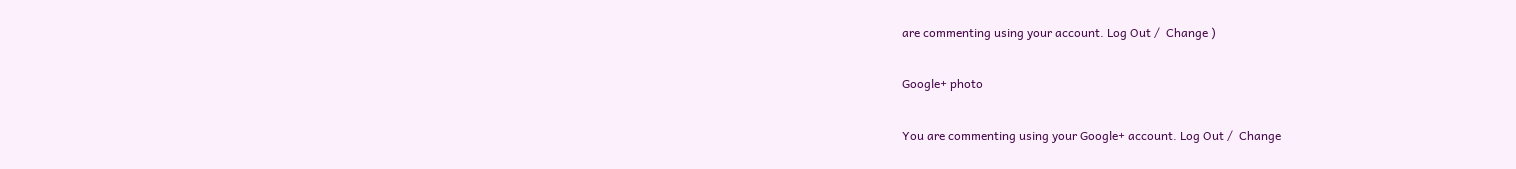are commenting using your account. Log Out /  Change )

Google+ photo

You are commenting using your Google+ account. Log Out /  Change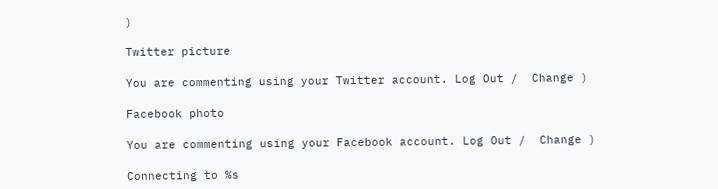)

Twitter picture

You are commenting using your Twitter account. Log Out /  Change )

Facebook photo

You are commenting using your Facebook account. Log Out /  Change )

Connecting to %s